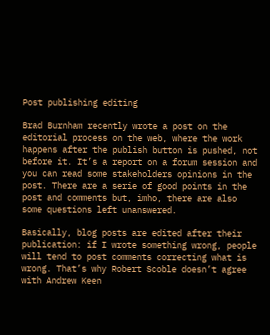Post publishing editing

Brad Burnham recently wrote a post on the editorial process on the web, where the work happens after the publish button is pushed, not before it. It’s a report on a forum session and you can read some stakeholders opinions in the post. There are a serie of good points in the post and comments but, imho, there are also some questions left unanswered.

Basically, blog posts are edited after their publication: if I wrote something wrong, people will tend to post comments correcting what is wrong. That’s why Robert Scoble doesn’t agree with Andrew Keen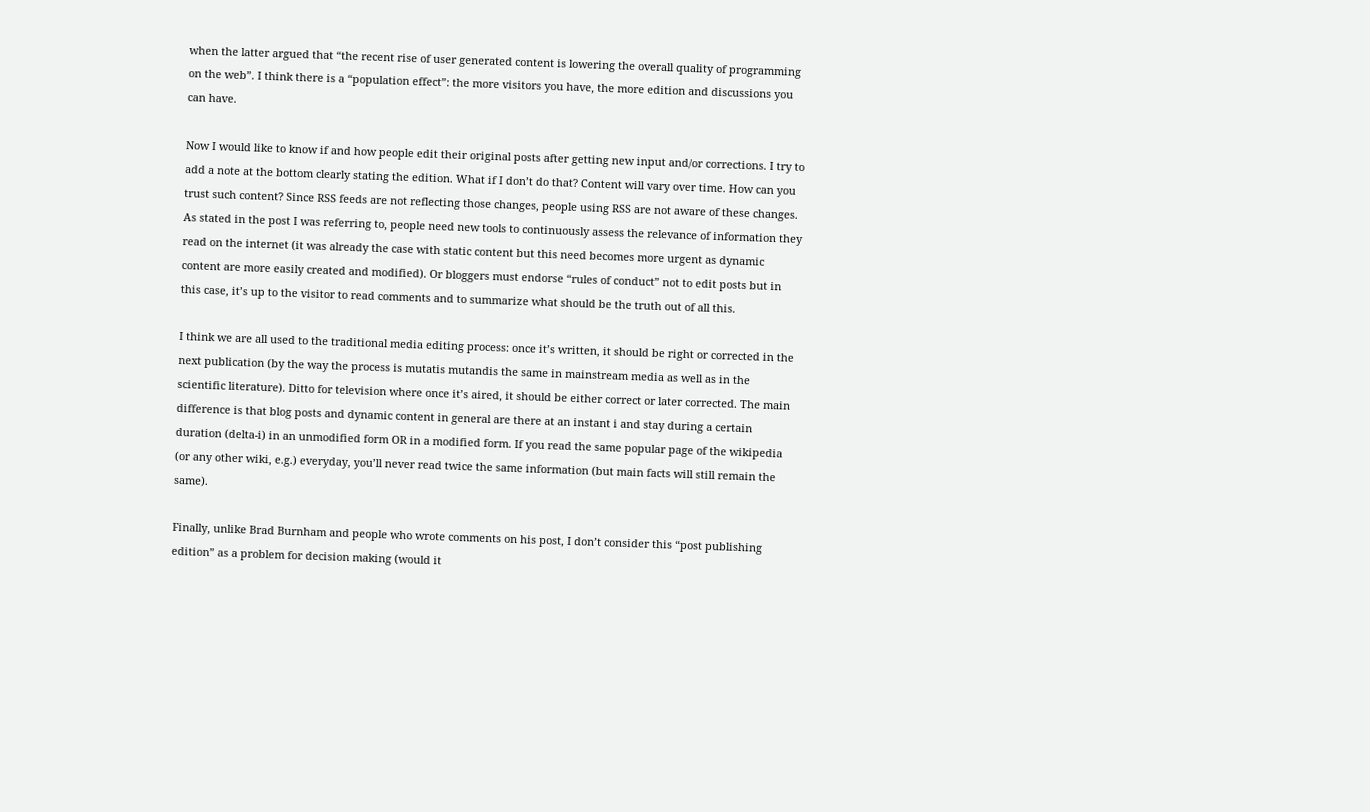when the latter argued that “the recent rise of user generated content is lowering the overall quality of programming on the web”. I think there is a “population effect”: the more visitors you have, the more edition and discussions you can have.

Now I would like to know if and how people edit their original posts after getting new input and/or corrections. I try to add a note at the bottom clearly stating the edition. What if I don’t do that? Content will vary over time. How can you trust such content? Since RSS feeds are not reflecting those changes, people using RSS are not aware of these changes. As stated in the post I was referring to, people need new tools to continuously assess the relevance of information they read on the internet (it was already the case with static content but this need becomes more urgent as dynamic content are more easily created and modified). Or bloggers must endorse “rules of conduct” not to edit posts but in this case, it’s up to the visitor to read comments and to summarize what should be the truth out of all this.

I think we are all used to the traditional media editing process: once it’s written, it should be right or corrected in the next publication (by the way the process is mutatis mutandis the same in mainstream media as well as in the scientific literature). Ditto for television where once it’s aired, it should be either correct or later corrected. The main difference is that blog posts and dynamic content in general are there at an instant i and stay during a certain duration (delta-i) in an unmodified form OR in a modified form. If you read the same popular page of the wikipedia (or any other wiki, e.g.) everyday, you’ll never read twice the same information (but main facts will still remain the same).

Finally, unlike Brad Burnham and people who wrote comments on his post, I don’t consider this “post publishing edition” as a problem for decision making (would it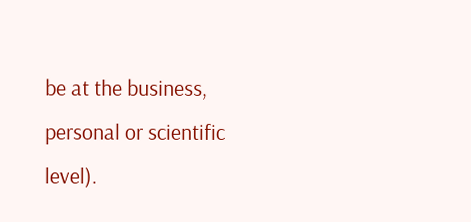be at the business, personal or scientific level).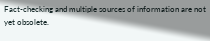Fact-checking and multiple sources of information are not yet obsolete.